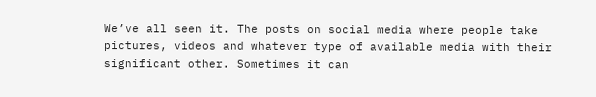We’ve all seen it. The posts on social media where people take pictures, videos and whatever type of available media with their significant other. Sometimes it can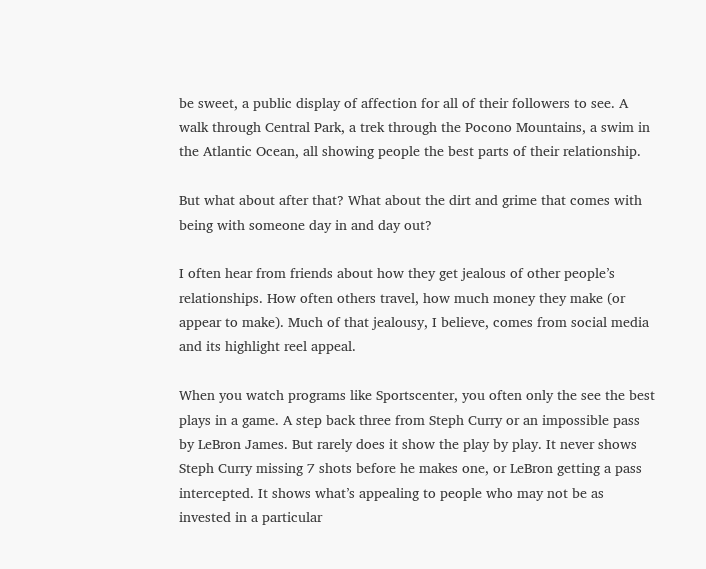be sweet, a public display of affection for all of their followers to see. A walk through Central Park, a trek through the Pocono Mountains, a swim in the Atlantic Ocean, all showing people the best parts of their relationship.

But what about after that? What about the dirt and grime that comes with being with someone day in and day out?

I often hear from friends about how they get jealous of other people’s relationships. How often others travel, how much money they make (or appear to make). Much of that jealousy, I believe, comes from social media and its highlight reel appeal.

When you watch programs like Sportscenter, you often only the see the best plays in a game. A step back three from Steph Curry or an impossible pass by LeBron James. But rarely does it show the play by play. It never shows Steph Curry missing 7 shots before he makes one, or LeBron getting a pass intercepted. It shows what’s appealing to people who may not be as invested in a particular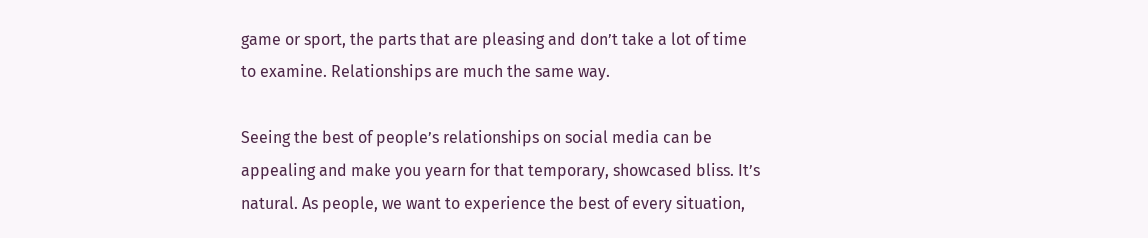game or sport, the parts that are pleasing and don’t take a lot of time to examine. Relationships are much the same way.

Seeing the best of people’s relationships on social media can be appealing and make you yearn for that temporary, showcased bliss. It’s natural. As people, we want to experience the best of every situation,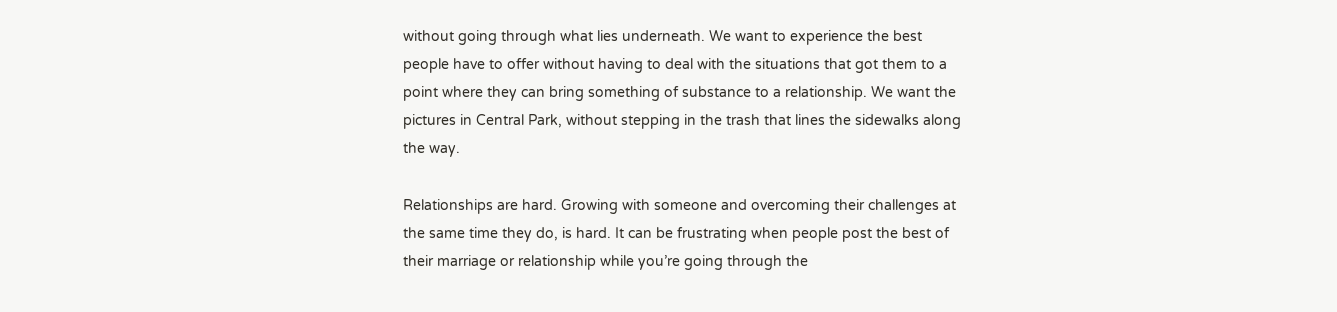without going through what lies underneath. We want to experience the best people have to offer without having to deal with the situations that got them to a point where they can bring something of substance to a relationship. We want the pictures in Central Park, without stepping in the trash that lines the sidewalks along the way.

Relationships are hard. Growing with someone and overcoming their challenges at the same time they do, is hard. It can be frustrating when people post the best of their marriage or relationship while you’re going through the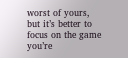worst of yours, but it’s better to focus on the game you’re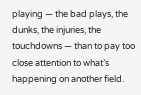playing — the bad plays, the dunks, the injuries, the touchdowns — than to pay too close attention to what’s happening on another field.